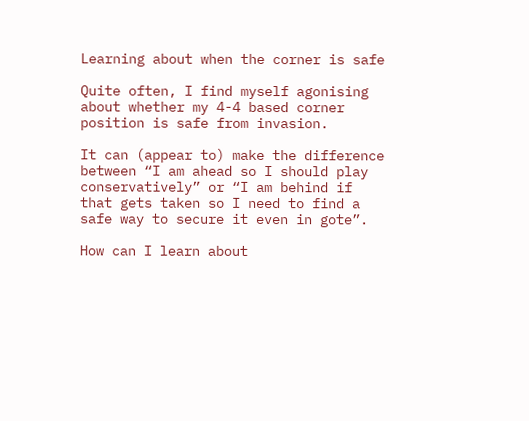Learning about when the corner is safe

Quite often, I find myself agonising about whether my 4-4 based corner position is safe from invasion.

It can (appear to) make the difference between “I am ahead so I should play conservatively” or “I am behind if that gets taken so I need to find a safe way to secure it even in gote”.

How can I learn about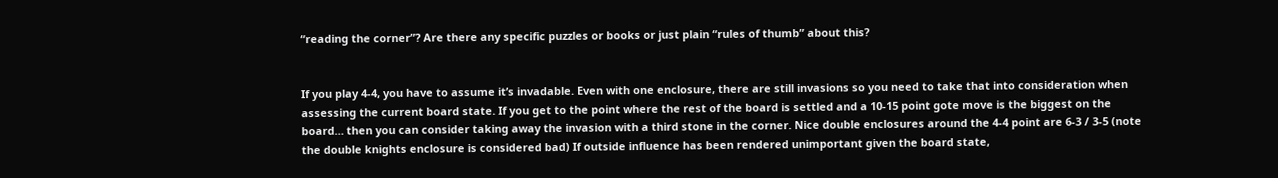“reading the corner”? Are there any specific puzzles or books or just plain “rules of thumb” about this?


If you play 4-4, you have to assume it’s invadable. Even with one enclosure, there are still invasions so you need to take that into consideration when assessing the current board state. If you get to the point where the rest of the board is settled and a 10-15 point gote move is the biggest on the board… then you can consider taking away the invasion with a third stone in the corner. Nice double enclosures around the 4-4 point are 6-3 / 3-5 (note the double knights enclosure is considered bad) If outside influence has been rendered unimportant given the board state,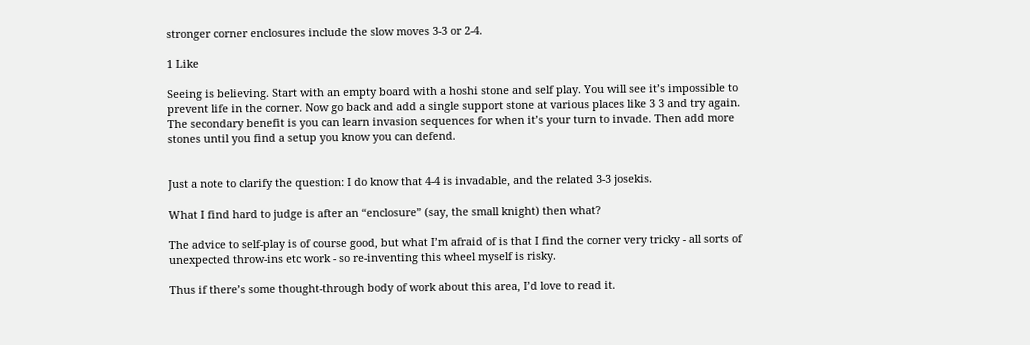stronger corner enclosures include the slow moves 3-3 or 2-4.

1 Like

Seeing is believing. Start with an empty board with a hoshi stone and self play. You will see it’s impossible to prevent life in the corner. Now go back and add a single support stone at various places like 3 3 and try again. The secondary benefit is you can learn invasion sequences for when it’s your turn to invade. Then add more stones until you find a setup you know you can defend.


Just a note to clarify the question: I do know that 4-4 is invadable, and the related 3-3 josekis.

What I find hard to judge is after an “enclosure” (say, the small knight) then what?

The advice to self-play is of course good, but what I’m afraid of is that I find the corner very tricky - all sorts of unexpected throw-ins etc work - so re-inventing this wheel myself is risky.

Thus if there’s some thought-through body of work about this area, I’d love to read it.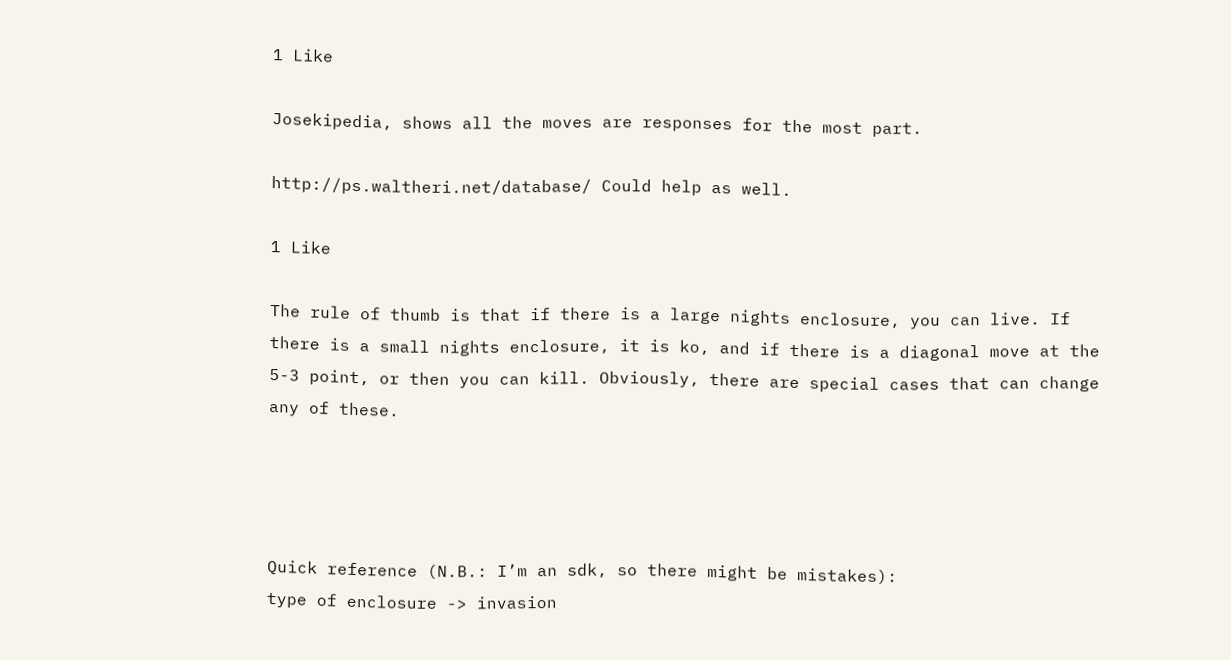1 Like

Josekipedia, shows all the moves are responses for the most part.

http://ps.waltheri.net/database/ Could help as well.

1 Like

The rule of thumb is that if there is a large nights enclosure, you can live. If there is a small nights enclosure, it is ko, and if there is a diagonal move at the 5-3 point, or then you can kill. Obviously, there are special cases that can change any of these.




Quick reference (N.B.: I’m an sdk, so there might be mistakes):
type of enclosure -> invasion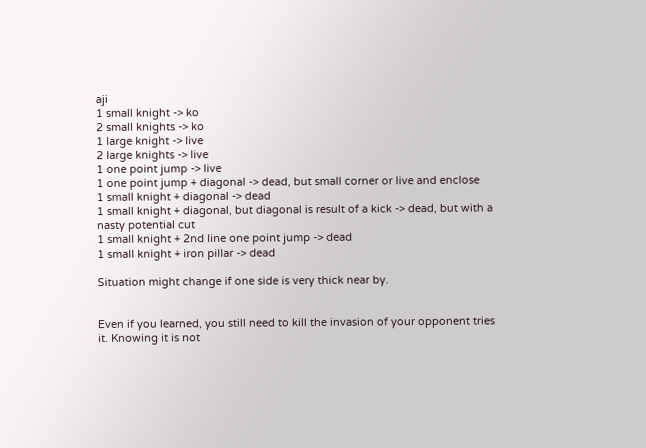aji
1 small knight -> ko
2 small knights -> ko
1 large knight -> live
2 large knights -> live
1 one point jump -> live
1 one point jump + diagonal -> dead, but small corner or live and enclose
1 small knight + diagonal -> dead
1 small knight + diagonal, but diagonal is result of a kick -> dead, but with a nasty potential cut
1 small knight + 2nd line one point jump -> dead
1 small knight + iron pillar -> dead

Situation might change if one side is very thick near by.


Even if you learned, you still need to kill the invasion of your opponent tries it. Knowing it is not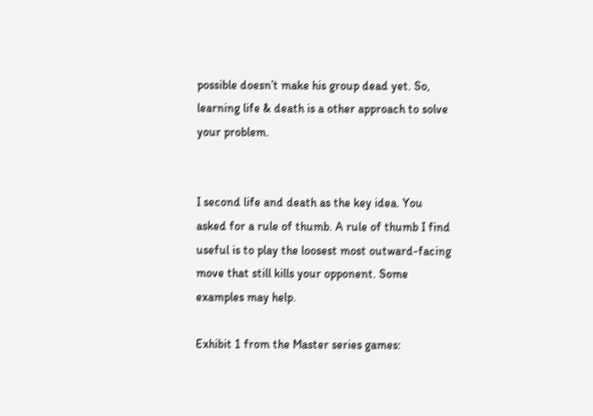possible doesn’t make his group dead yet. So, learning life & death is a other approach to solve your problem.


I second life and death as the key idea. You asked for a rule of thumb. A rule of thumb I find useful is to play the loosest most outward-facing move that still kills your opponent. Some examples may help.

Exhibit 1 from the Master series games: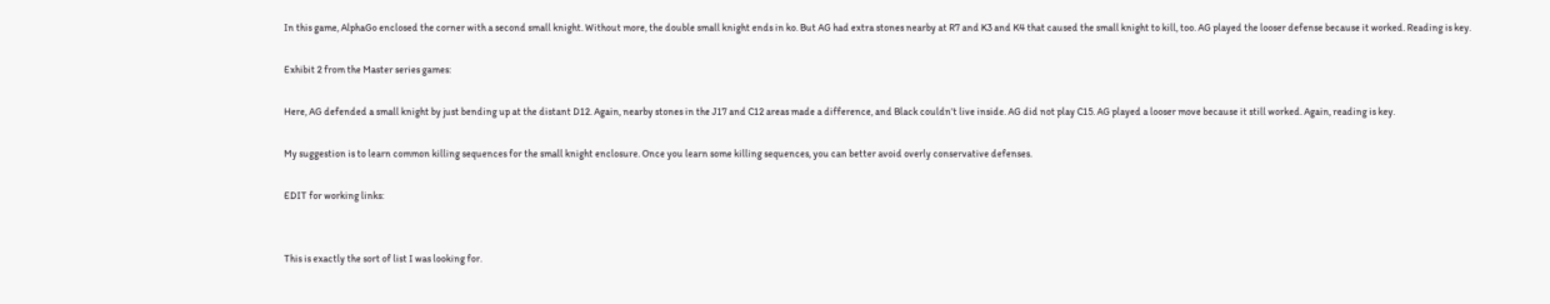In this game, AlphaGo enclosed the corner with a second small knight. Without more, the double small knight ends in ko. But AG had extra stones nearby at R7 and K3 and K4 that caused the small knight to kill, too. AG played the looser defense because it worked. Reading is key.

Exhibit 2 from the Master series games:

Here, AG defended a small knight by just bending up at the distant D12. Again, nearby stones in the J17 and C12 areas made a difference, and Black couldn’t live inside. AG did not play C15. AG played a looser move because it still worked. Again, reading is key.

My suggestion is to learn common killing sequences for the small knight enclosure. Once you learn some killing sequences, you can better avoid overly conservative defenses.

EDIT for working links:


This is exactly the sort of list I was looking for.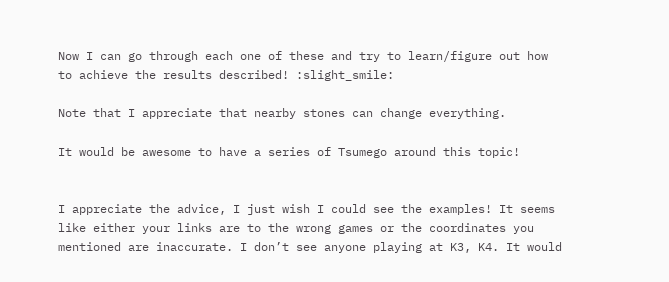Now I can go through each one of these and try to learn/figure out how to achieve the results described! :slight_smile:

Note that I appreciate that nearby stones can change everything.

It would be awesome to have a series of Tsumego around this topic!


I appreciate the advice, I just wish I could see the examples! It seems like either your links are to the wrong games or the coordinates you mentioned are inaccurate. I don’t see anyone playing at K3, K4. It would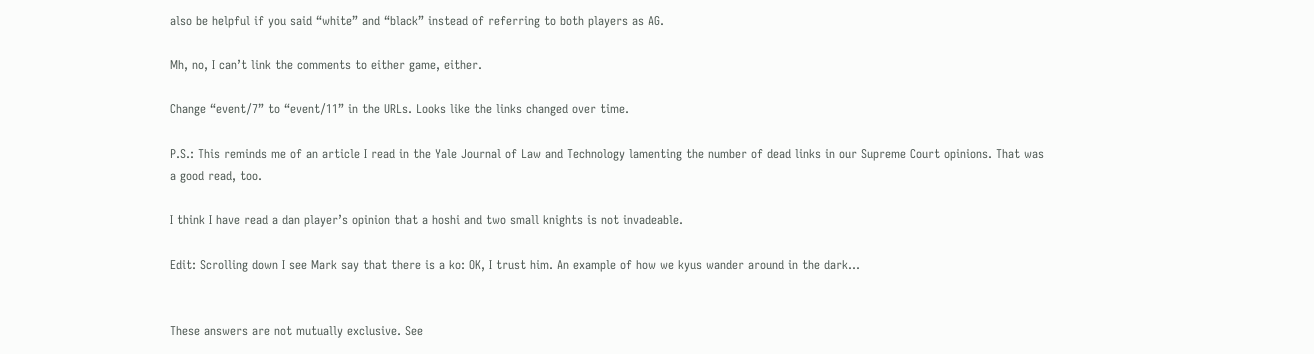also be helpful if you said “white” and “black” instead of referring to both players as AG.

Mh, no, I can’t link the comments to either game, either.

Change “event/7” to “event/11” in the URLs. Looks like the links changed over time.

P.S.: This reminds me of an article I read in the Yale Journal of Law and Technology lamenting the number of dead links in our Supreme Court opinions. That was a good read, too.

I think I have read a dan player’s opinion that a hoshi and two small knights is not invadeable.

Edit: Scrolling down I see Mark say that there is a ko: OK, I trust him. An example of how we kyus wander around in the dark…


These answers are not mutually exclusive. See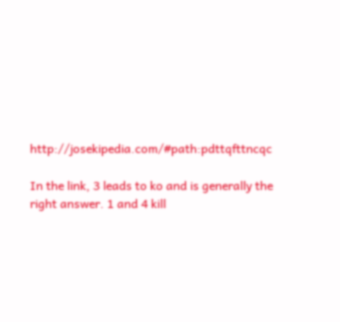http://josekipedia.com/#path:pdttqfttncqc

In the link, 3 leads to ko and is generally the right answer. 1 and 4 kill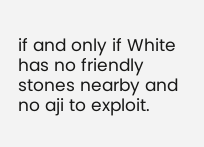if and only if White has no friendly stones nearby and no aji to exploit.